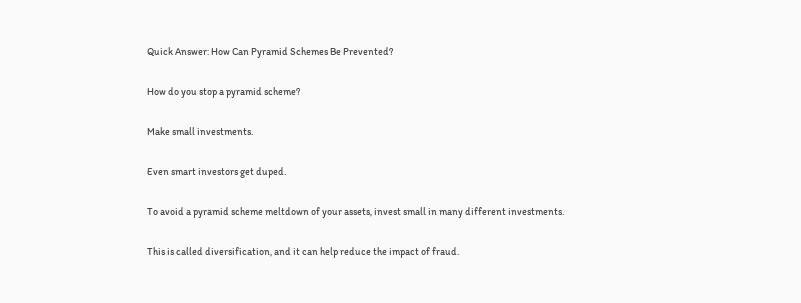Quick Answer: How Can Pyramid Schemes Be Prevented?

How do you stop a pyramid scheme?

Make small investments.

Even smart investors get duped.

To avoid a pyramid scheme meltdown of your assets, invest small in many different investments.

This is called diversification, and it can help reduce the impact of fraud.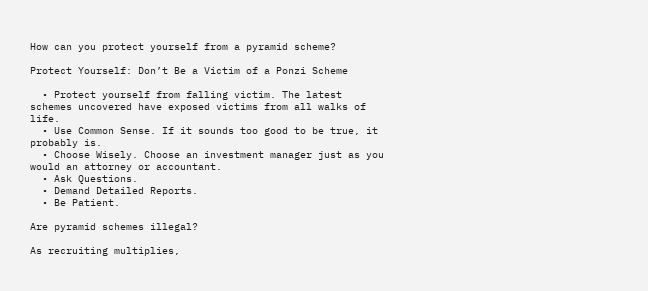How can you protect yourself from a pyramid scheme?

Protect Yourself: Don’t Be a Victim of a Ponzi Scheme

  • Protect yourself from falling victim. The latest schemes uncovered have exposed victims from all walks of life.
  • Use Common Sense. If it sounds too good to be true, it probably is.
  • Choose Wisely. Choose an investment manager just as you would an attorney or accountant.
  • Ask Questions.
  • Demand Detailed Reports.
  • Be Patient.

Are pyramid schemes illegal?

As recruiting multiplies,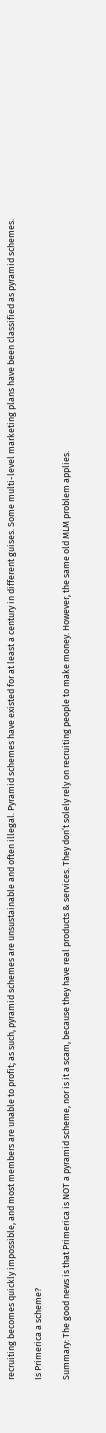recruiting becomes quickly impossible, and most members are unable to profit; as such, pyramid schemes are unsustainable and often illegal. Pyramid schemes have existed for at least a century in different guises. Some multi-level marketing plans have been classified as pyramid schemes.

Is Primerica a scheme?

Summary: The good news is that Primerica is NOT a pyramid scheme, nor is it a scam, because they have real products & services. They don’t solely rely on recruiting people to make money. However, the same old MLM problem applies.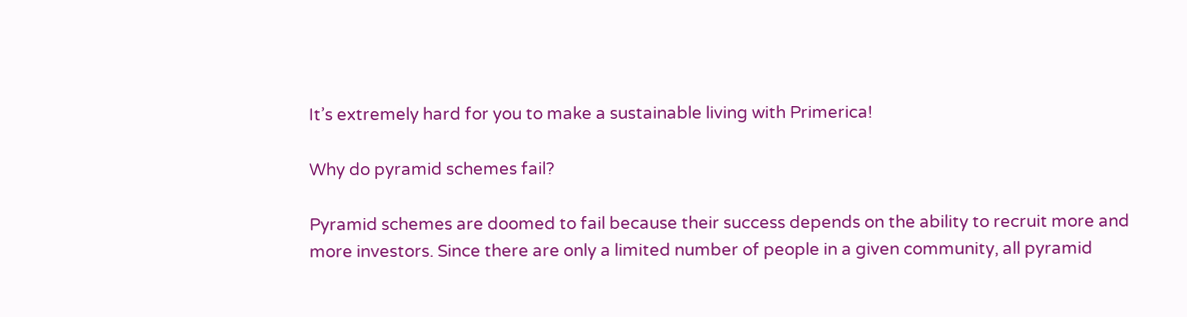It’s extremely hard for you to make a sustainable living with Primerica!

Why do pyramid schemes fail?

Pyramid schemes are doomed to fail because their success depends on the ability to recruit more and more investors. Since there are only a limited number of people in a given community, all pyramid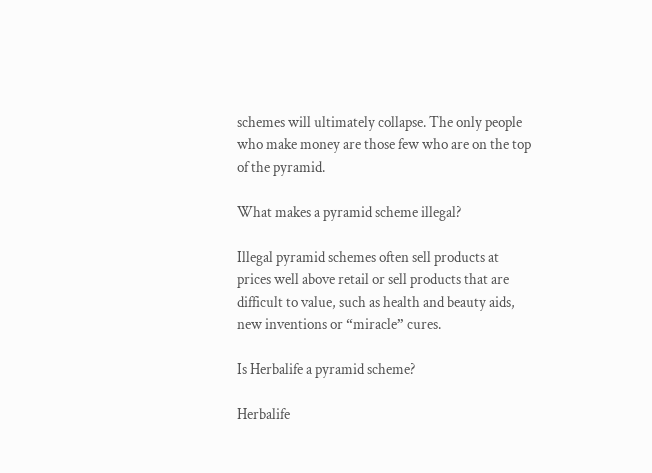schemes will ultimately collapse. The only people who make money are those few who are on the top of the pyramid.

What makes a pyramid scheme illegal?

Illegal pyramid schemes often sell products at prices well above retail or sell products that are difficult to value, such as health and beauty aids, new inventions or “miracle” cures.

Is Herbalife a pyramid scheme?

Herbalife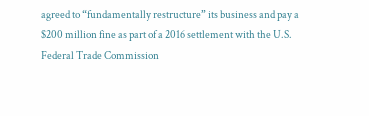agreed to “fundamentally restructure” its business and pay a $200 million fine as part of a 2016 settlement with the U.S. Federal Trade Commission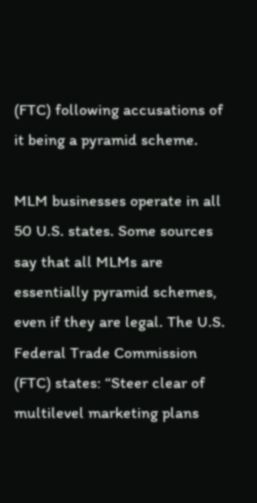(FTC) following accusations of it being a pyramid scheme.

MLM businesses operate in all 50 U.S. states. Some sources say that all MLMs are essentially pyramid schemes, even if they are legal. The U.S. Federal Trade Commission (FTC) states: “Steer clear of multilevel marketing plans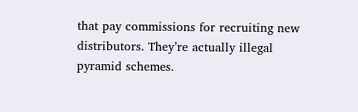that pay commissions for recruiting new distributors. They’re actually illegal pyramid schemes.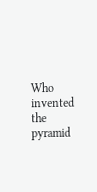Who invented the pyramid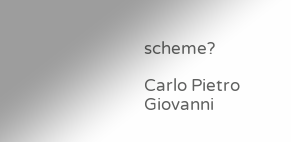scheme?

Carlo Pietro Giovanni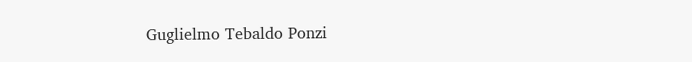Guglielmo Tebaldo Ponzi